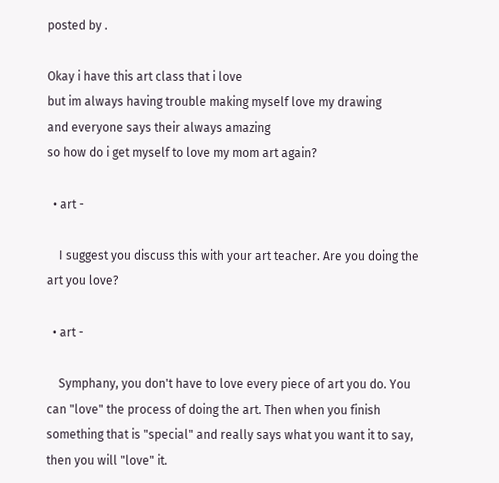posted by .

Okay i have this art class that i love
but im always having trouble making myself love my drawing
and everyone says their always amazing
so how do i get myself to love my mom art again?

  • art -

    I suggest you discuss this with your art teacher. Are you doing the art you love?

  • art -

    Symphany, you don't have to love every piece of art you do. You can "love" the process of doing the art. Then when you finish something that is "special" and really says what you want it to say, then you will "love" it.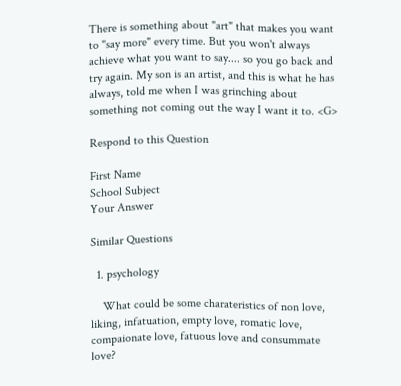There is something about "art" that makes you want to "say more" every time. But you won't always achieve what you want to say.... so you go back and try again. My son is an artist, and this is what he has always, told me when I was grinching about something not coming out the way I want it to. <G>

Respond to this Question

First Name
School Subject
Your Answer

Similar Questions

  1. psychology

    What could be some charateristics of non love, liking, infatuation, empty love, romatic love, compaionate love, fatuous love and consummate love?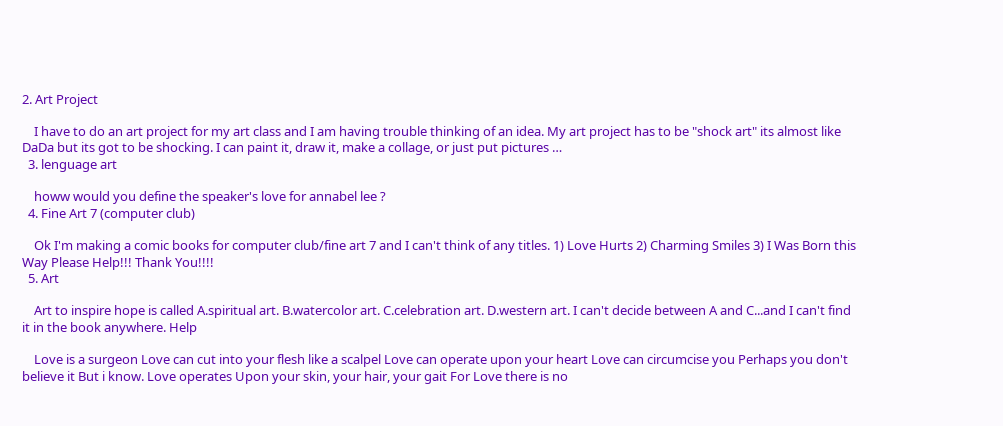2. Art Project

    I have to do an art project for my art class and I am having trouble thinking of an idea. My art project has to be "shock art" its almost like DaDa but its got to be shocking. I can paint it, draw it, make a collage, or just put pictures …
  3. lenguage art

    howw would you define the speaker's love for annabel lee ?
  4. Fine Art 7 (computer club)

    Ok I'm making a comic books for computer club/fine art 7 and I can't think of any titles. 1) Love Hurts 2) Charming Smiles 3) I Was Born this Way Please Help!!! Thank You!!!!
  5. Art

    Art to inspire hope is called A.spiritual art. B.watercolor art. C.celebration art. D.western art. I can't decide between A and C...and I can't find it in the book anywhere. Help

    Love is a surgeon Love can cut into your flesh like a scalpel Love can operate upon your heart Love can circumcise you Perhaps you don't believe it But i know. Love operates Upon your skin, your hair, your gait For Love there is no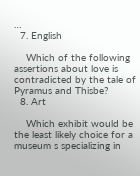…
  7. English

    Which of the following assertions about love is contradicted by the tale of Pyramus and Thisbe?
  8. Art

    Which exhibit would be the least likely choice for a museum s specializing in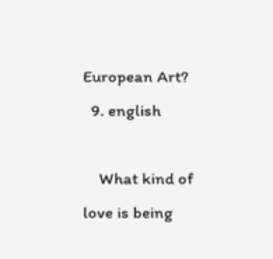European Art?
  9. english

    What kind of love is being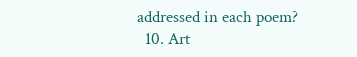addressed in each poem?
  10. Art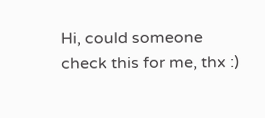Hi, could someone check this for me, thx :)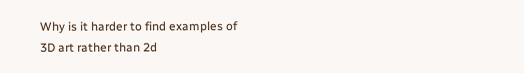Why is it harder to find examples of 3D art rather than 2d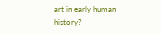art in early human history?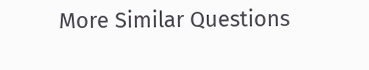More Similar Questions